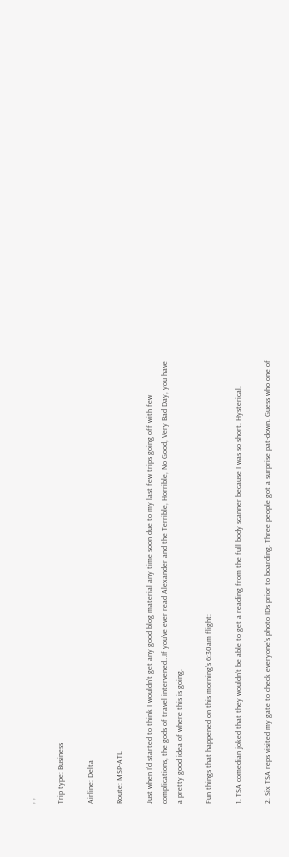, ,

Trip type: Business

Airline: Delta

Route: MSP-ATL

Just when I’d started to think I wouldn’t get any good blog material any time soon due to my last few trips going off with few complications, the gods of travel intervened…If you’ve ever read Alexander and the Terrible, Horrible, No Good, Very Bad Day, you have a pretty good idea of where this is going.

Fun things that happened on this morning’s 6:30am flight:

1. TSA comedian joked that they wouldn’t be able to get a reading from the full body scanner because I was so short. Hysterical.

2. Six TSA reps visited my gate to check everyone’s photo IDs prior to boarding. Three people got a surprise pat-down. Guess who one of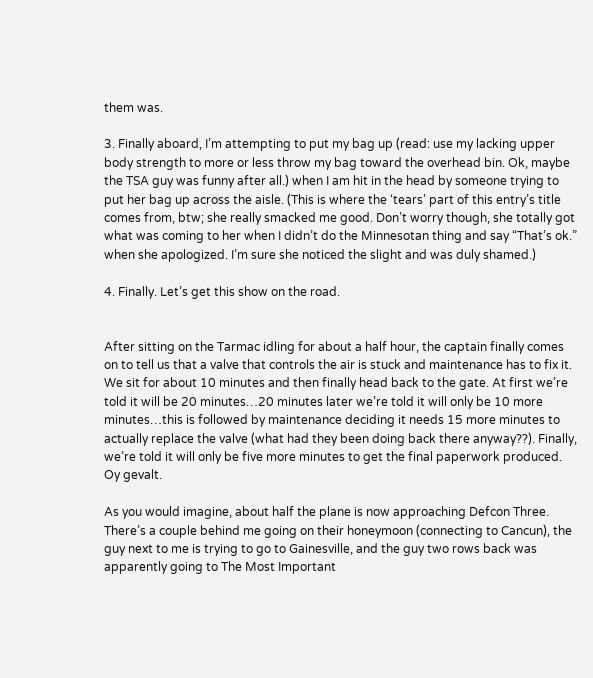them was.

3. Finally aboard, I’m attempting to put my bag up (read: use my lacking upper body strength to more or less throw my bag toward the overhead bin. Ok, maybe the TSA guy was funny after all.) when I am hit in the head by someone trying to put her bag up across the aisle. (This is where the ‘tears’ part of this entry’s title comes from, btw; she really smacked me good. Don’t worry though, she totally got what was coming to her when I didn’t do the Minnesotan thing and say “That’s ok.” when she apologized. I’m sure she noticed the slight and was duly shamed.)

4. Finally. Let’s get this show on the road.


After sitting on the Tarmac idling for about a half hour, the captain finally comes on to tell us that a valve that controls the air is stuck and maintenance has to fix it. We sit for about 10 minutes and then finally head back to the gate. At first we’re told it will be 20 minutes…20 minutes later we’re told it will only be 10 more minutes…this is followed by maintenance deciding it needs 15 more minutes to actually replace the valve (what had they been doing back there anyway??). Finally, we’re told it will only be five more minutes to get the final paperwork produced. Oy gevalt.

As you would imagine, about half the plane is now approaching Defcon Three. There’s a couple behind me going on their honeymoon (connecting to Cancun), the guy next to me is trying to go to Gainesville, and the guy two rows back was apparently going to The Most Important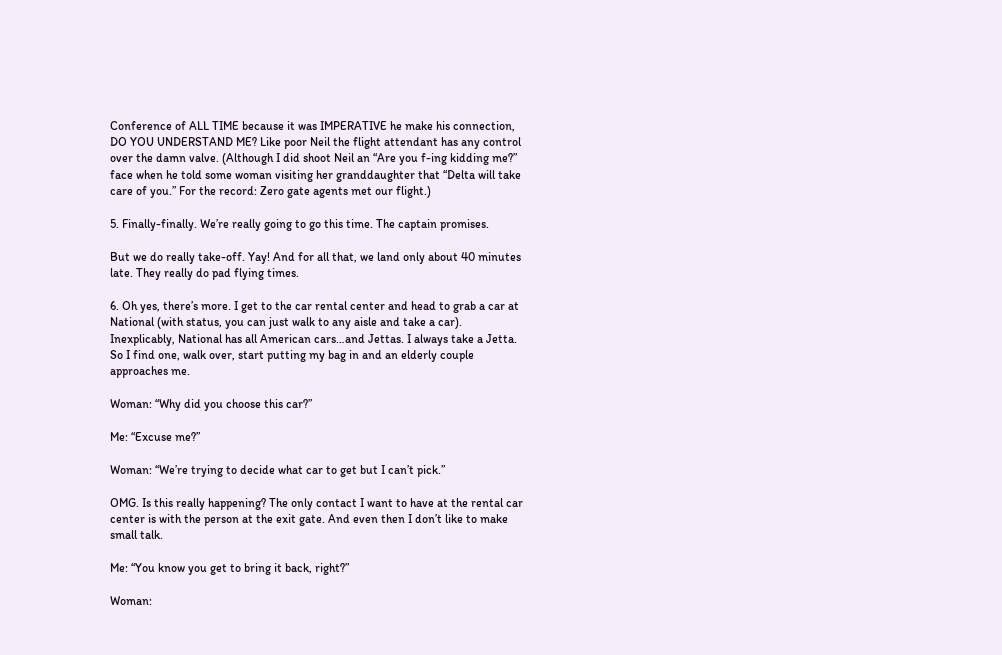Conference of ALL TIME because it was IMPERATIVE he make his connection, DO YOU UNDERSTAND ME? Like poor Neil the flight attendant has any control over the damn valve. (Although I did shoot Neil an “Are you f-ing kidding me?” face when he told some woman visiting her granddaughter that “Delta will take care of you.” For the record: Zero gate agents met our flight.)

5. Finally-finally. We’re really going to go this time. The captain promises.

But we do really take-off. Yay! And for all that, we land only about 40 minutes late. They really do pad flying times.

6. Oh yes, there’s more. I get to the car rental center and head to grab a car at National (with status, you can just walk to any aisle and take a car). Inexplicably, National has all American cars…and Jettas. I always take a Jetta. So I find one, walk over, start putting my bag in and an elderly couple approaches me.

Woman: “Why did you choose this car?”

Me: “Excuse me?”

Woman: “We’re trying to decide what car to get but I can’t pick.”

OMG. Is this really happening? The only contact I want to have at the rental car center is with the person at the exit gate. And even then I don’t like to make small talk.

Me: “You know you get to bring it back, right?”

Woman: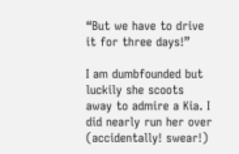“But we have to drive it for three days!”

I am dumbfounded but luckily she scoots away to admire a Kia. I did nearly run her over (accidentally! swear!)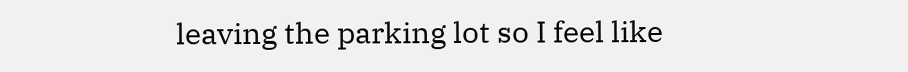leaving the parking lot so I feel like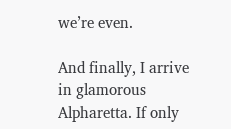we’re even.

And finally, I arrive in glamorous Alpharetta. If only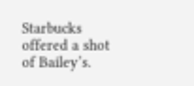Starbucks offered a shot of Bailey’s.